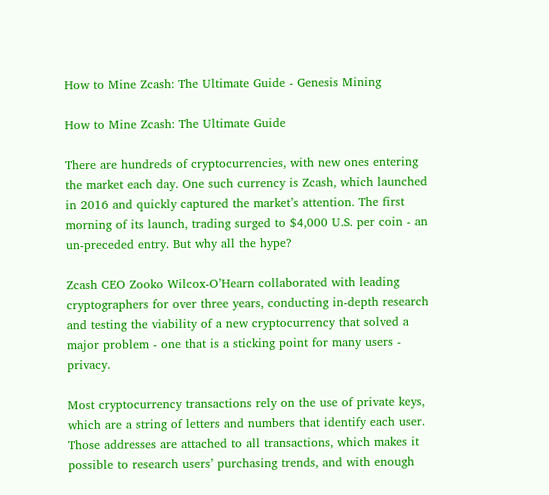How to Mine Zcash: The Ultimate Guide - Genesis Mining

How to Mine Zcash: The Ultimate Guide

There are hundreds of cryptocurrencies, with new ones entering the market each day. One such currency is Zcash, which launched in 2016 and quickly captured the market’s attention. The first morning of its launch, trading surged to $4,000 U.S. per coin - an un-preceded entry. But why all the hype?

Zcash CEO Zooko Wilcox-O’Hearn collaborated with leading cryptographers for over three years, conducting in-depth research and testing the viability of a new cryptocurrency that solved a major problem - one that is a sticking point for many users - privacy.

Most cryptocurrency transactions rely on the use of private keys, which are a string of letters and numbers that identify each user. Those addresses are attached to all transactions, which makes it possible to research users’ purchasing trends, and with enough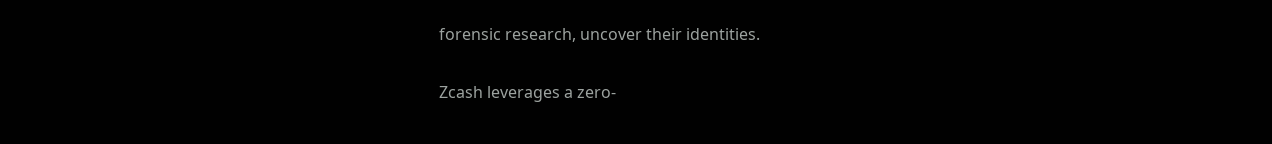forensic research, uncover their identities.

Zcash leverages a zero-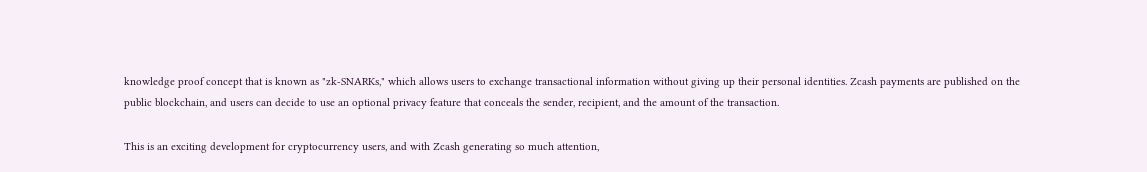knowledge proof concept that is known as "zk-SNARKs," which allows users to exchange transactional information without giving up their personal identities. Zcash payments are published on the public blockchain, and users can decide to use an optional privacy feature that conceals the sender, recipient, and the amount of the transaction.

This is an exciting development for cryptocurrency users, and with Zcash generating so much attention,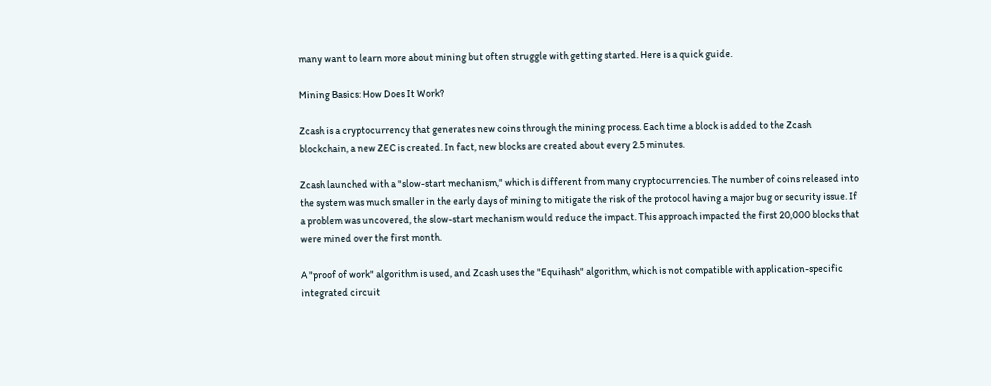many want to learn more about mining but often struggle with getting started. Here is a quick guide.

Mining Basics: How Does It Work?

Zcash is a cryptocurrency that generates new coins through the mining process. Each time a block is added to the Zcash blockchain, a new ZEC is created. In fact, new blocks are created about every 2.5 minutes.

Zcash launched with a "slow-start mechanism," which is different from many cryptocurrencies. The number of coins released into the system was much smaller in the early days of mining to mitigate the risk of the protocol having a major bug or security issue. If a problem was uncovered, the slow-start mechanism would reduce the impact. This approach impacted the first 20,000 blocks that were mined over the first month.

A "proof of work" algorithm is used, and Zcash uses the "Equihash" algorithm, which is not compatible with application-specific integrated circuit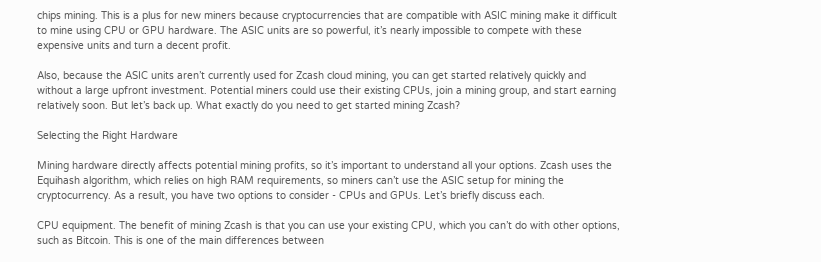chips mining. This is a plus for new miners because cryptocurrencies that are compatible with ASIC mining make it difficult to mine using CPU or GPU hardware. The ASIC units are so powerful, it’s nearly impossible to compete with these expensive units and turn a decent profit.

Also, because the ASIC units aren’t currently used for Zcash cloud mining, you can get started relatively quickly and without a large upfront investment. Potential miners could use their existing CPUs, join a mining group, and start earning relatively soon. But let’s back up. What exactly do you need to get started mining Zcash?

Selecting the Right Hardware

Mining hardware directly affects potential mining profits, so it’s important to understand all your options. Zcash uses the Equihash algorithm, which relies on high RAM requirements, so miners can’t use the ASIC setup for mining the cryptocurrency. As a result, you have two options to consider - CPUs and GPUs. Let’s briefly discuss each.

CPU equipment. The benefit of mining Zcash is that you can use your existing CPU, which you can’t do with other options, such as Bitcoin. This is one of the main differences between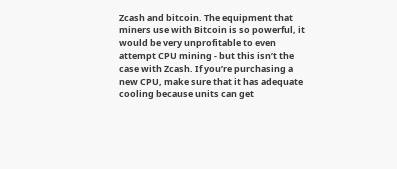Zcash and bitcoin. The equipment that miners use with Bitcoin is so powerful, it would be very unprofitable to even attempt CPU mining - but this isn’t the case with Zcash. If you’re purchasing a new CPU, make sure that it has adequate cooling because units can get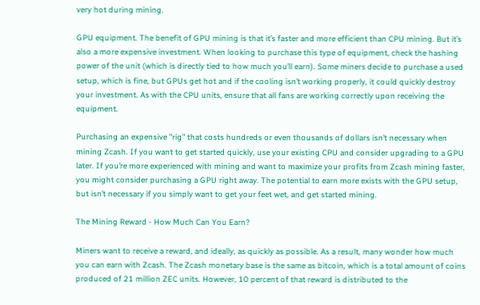very hot during mining.

GPU equipment. The benefit of GPU mining is that it’s faster and more efficient than CPU mining. But it’s also a more expensive investment. When looking to purchase this type of equipment, check the hashing power of the unit (which is directly tied to how much you’ll earn). Some miners decide to purchase a used setup, which is fine, but GPUs get hot and if the cooling isn’t working properly, it could quickly destroy your investment. As with the CPU units, ensure that all fans are working correctly upon receiving the equipment.

Purchasing an expensive "rig" that costs hundreds or even thousands of dollars isn’t necessary when mining Zcash. If you want to get started quickly, use your existing CPU and consider upgrading to a GPU later. If you’re more experienced with mining and want to maximize your profits from Zcash mining faster, you might consider purchasing a GPU right away. The potential to earn more exists with the GPU setup, but isn’t necessary if you simply want to get your feet wet, and get started mining.

The Mining Reward - How Much Can You Earn?

Miners want to receive a reward, and ideally, as quickly as possible. As a result, many wonder how much you can earn with Zcash. The Zcash monetary base is the same as bitcoin, which is a total amount of coins produced of 21 million ZEC units. However, 10 percent of that reward is distributed to the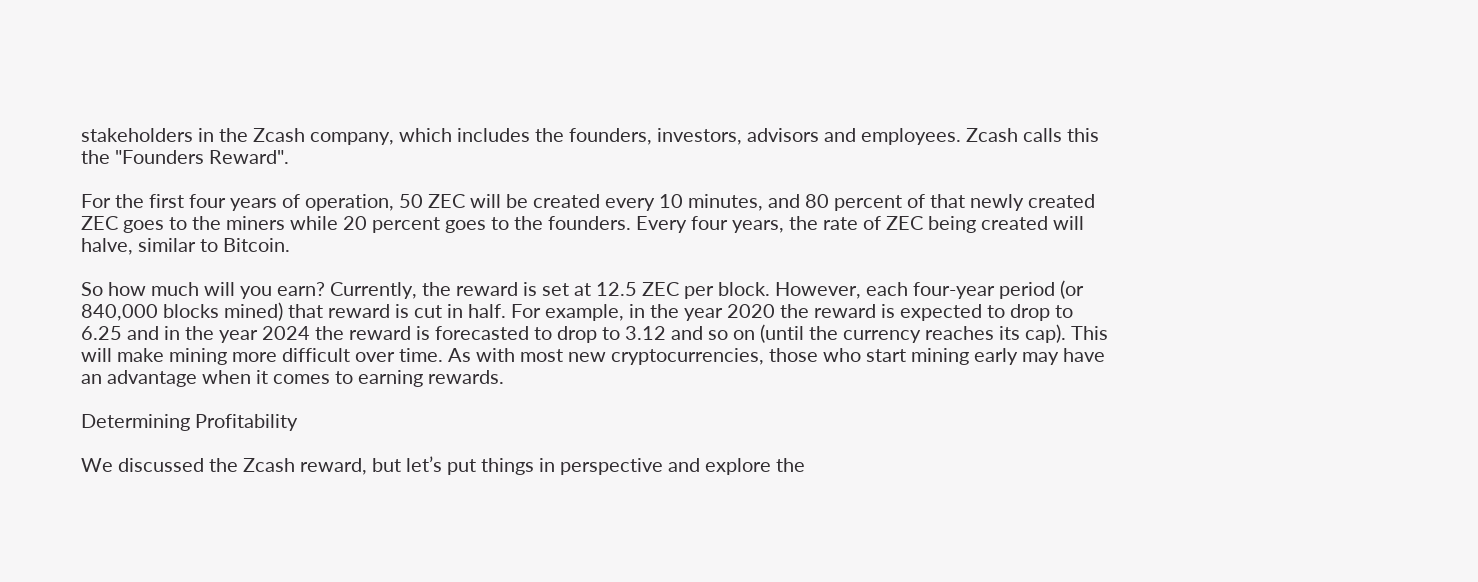stakeholders in the Zcash company, which includes the founders, investors, advisors and employees. Zcash calls this the "Founders Reward".

For the first four years of operation, 50 ZEC will be created every 10 minutes, and 80 percent of that newly created ZEC goes to the miners while 20 percent goes to the founders. Every four years, the rate of ZEC being created will halve, similar to Bitcoin.

So how much will you earn? Currently, the reward is set at 12.5 ZEC per block. However, each four-year period (or 840,000 blocks mined) that reward is cut in half. For example, in the year 2020 the reward is expected to drop to 6.25 and in the year 2024 the reward is forecasted to drop to 3.12 and so on (until the currency reaches its cap). This will make mining more difficult over time. As with most new cryptocurrencies, those who start mining early may have an advantage when it comes to earning rewards.

Determining Profitability

We discussed the Zcash reward, but let’s put things in perspective and explore the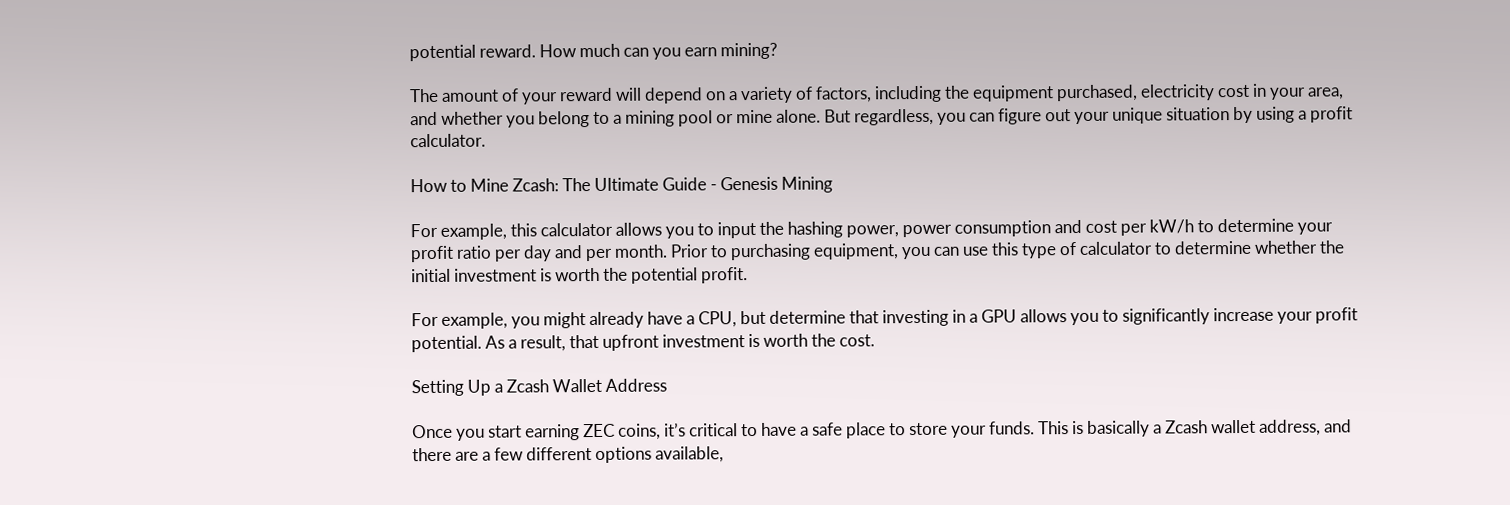potential reward. How much can you earn mining?

The amount of your reward will depend on a variety of factors, including the equipment purchased, electricity cost in your area, and whether you belong to a mining pool or mine alone. But regardless, you can figure out your unique situation by using a profit calculator.

How to Mine Zcash: The Ultimate Guide - Genesis Mining

For example, this calculator allows you to input the hashing power, power consumption and cost per kW/h to determine your profit ratio per day and per month. Prior to purchasing equipment, you can use this type of calculator to determine whether the initial investment is worth the potential profit.

For example, you might already have a CPU, but determine that investing in a GPU allows you to significantly increase your profit potential. As a result, that upfront investment is worth the cost.

Setting Up a Zcash Wallet Address

Once you start earning ZEC coins, it’s critical to have a safe place to store your funds. This is basically a Zcash wallet address, and there are a few different options available,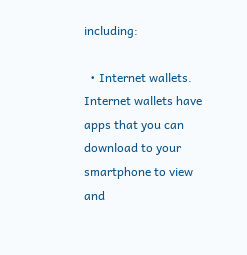including:

  • Internet wallets. Internet wallets have apps that you can download to your smartphone to view and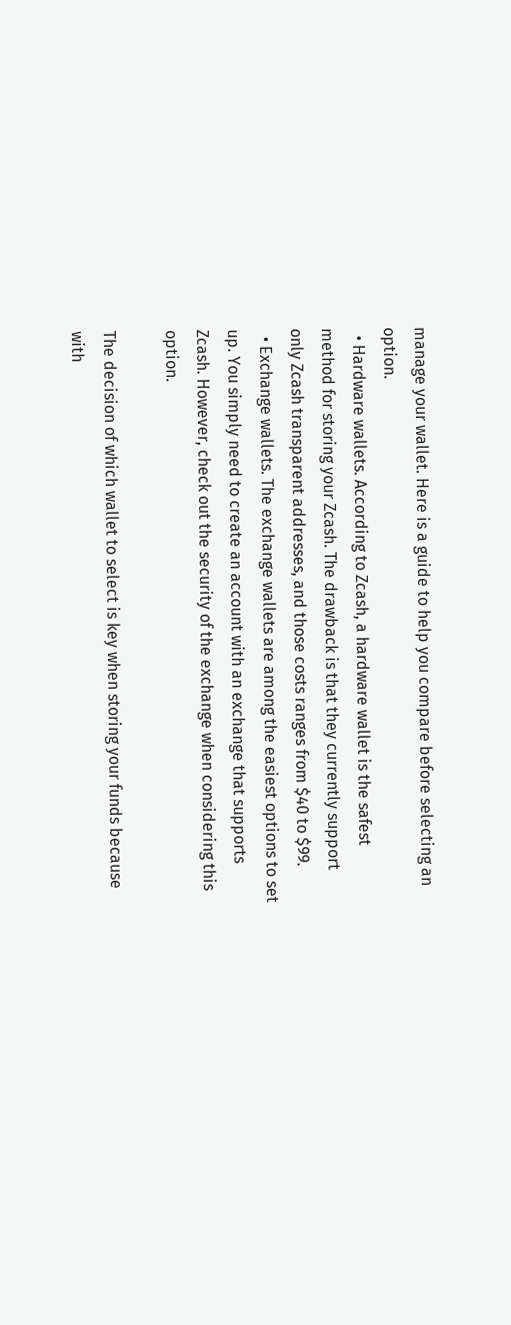manage your wallet. Here is a guide to help you compare before selecting an option.
  • Hardware wallets. According to Zcash, a hardware wallet is the safest method for storing your Zcash. The drawback is that they currently support only Zcash transparent addresses, and those costs ranges from $40 to $99.
  • Exchange wallets. The exchange wallets are among the easiest options to set up. You simply need to create an account with an exchange that supports Zcash. However, check out the security of the exchange when considering this option.

The decision of which wallet to select is key when storing your funds because with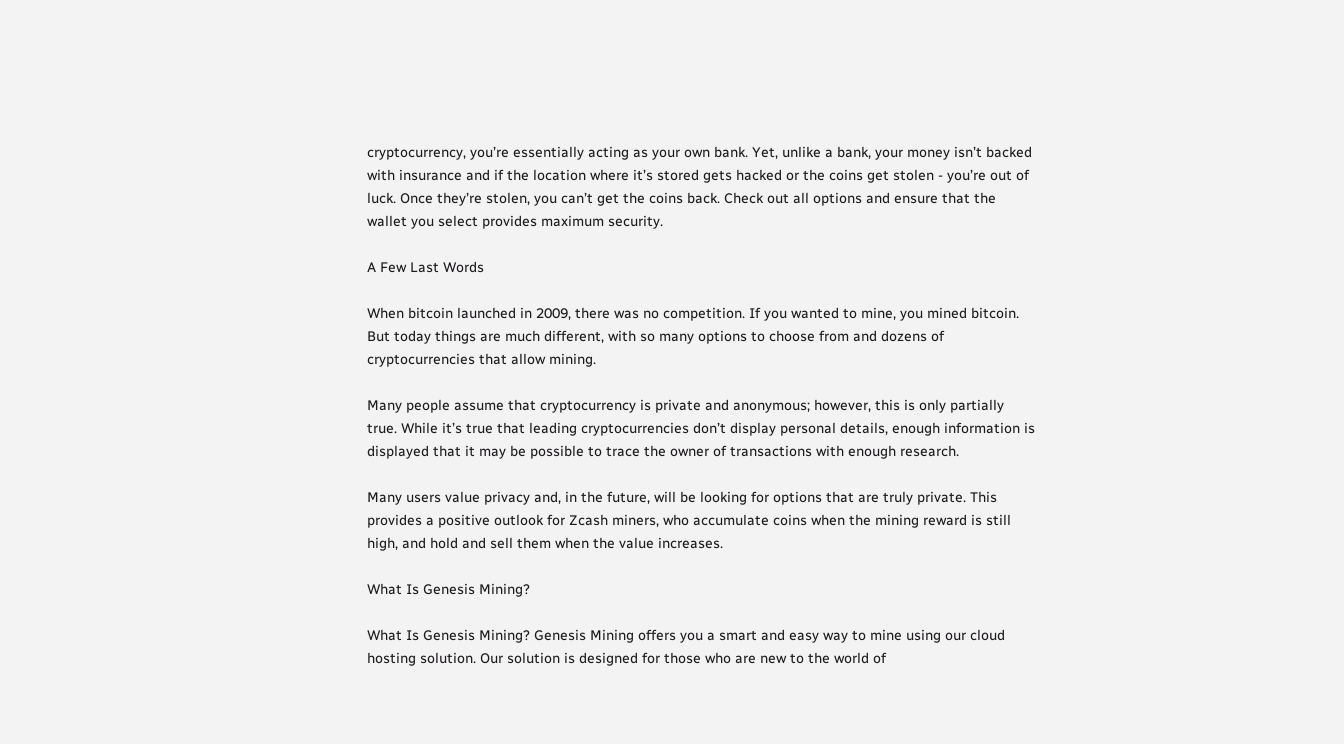cryptocurrency, you’re essentially acting as your own bank. Yet, unlike a bank, your money isn’t backed with insurance and if the location where it’s stored gets hacked or the coins get stolen - you’re out of luck. Once they’re stolen, you can’t get the coins back. Check out all options and ensure that the wallet you select provides maximum security.

A Few Last Words

When bitcoin launched in 2009, there was no competition. If you wanted to mine, you mined bitcoin. But today things are much different, with so many options to choose from and dozens of cryptocurrencies that allow mining.

Many people assume that cryptocurrency is private and anonymous; however, this is only partially true. While it’s true that leading cryptocurrencies don’t display personal details, enough information is displayed that it may be possible to trace the owner of transactions with enough research.

Many users value privacy and, in the future, will be looking for options that are truly private. This provides a positive outlook for Zcash miners, who accumulate coins when the mining reward is still high, and hold and sell them when the value increases.

What Is Genesis Mining?

What Is Genesis Mining? Genesis Mining offers you a smart and easy way to mine using our cloud hosting solution. Our solution is designed for those who are new to the world of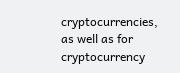cryptocurrencies, as well as for cryptocurrency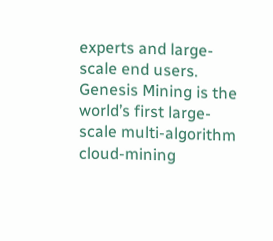experts and large-scale end users. Genesis Mining is the world’s first large-scale multi-algorithm cloud-mining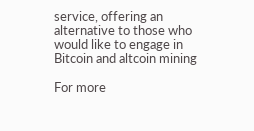service, offering an alternative to those who would like to engage in Bitcoin and altcoin mining

For more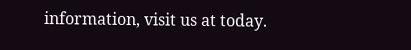information, visit us at today.